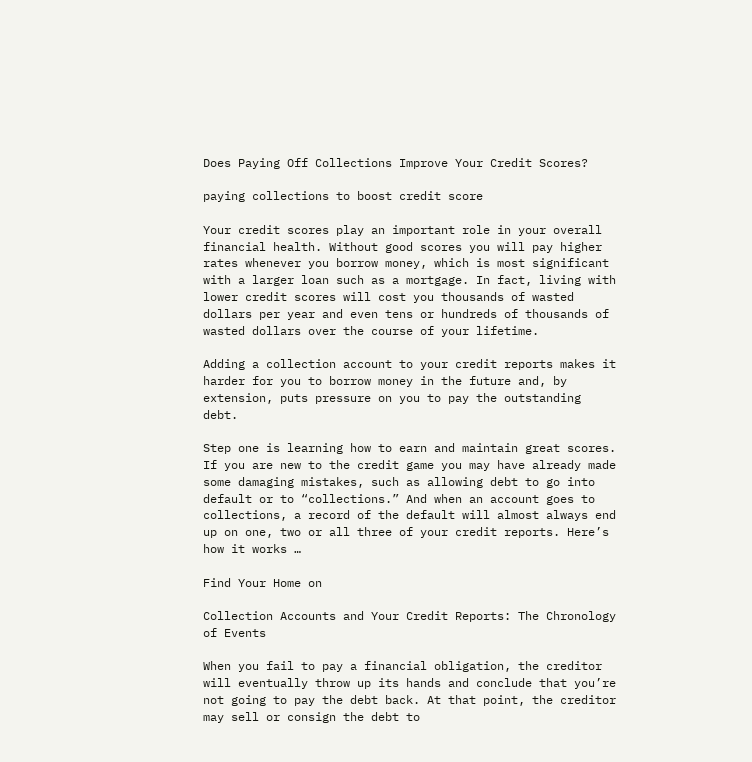Does Paying Off Collections Improve Your Credit Scores?

paying collections to boost credit score

Your credit scores play an important role in your overall financial health. Without good scores you will pay higher rates whenever you borrow money, which is most significant with a larger loan such as a mortgage. In fact, living with lower credit scores will cost you thousands of wasted dollars per year and even tens or hundreds of thousands of wasted dollars over the course of your lifetime.

Adding a collection account to your credit reports makes it harder for you to borrow money in the future and, by extension, puts pressure on you to pay the outstanding debt.

Step one is learning how to earn and maintain great scores. If you are new to the credit game you may have already made some damaging mistakes, such as allowing debt to go into default or to “collections.” And when an account goes to collections, a record of the default will almost always end up on one, two or all three of your credit reports. Here’s how it works …

Find Your Home on

Collection Accounts and Your Credit Reports: The Chronology of Events

When you fail to pay a financial obligation, the creditor will eventually throw up its hands and conclude that you’re not going to pay the debt back. At that point, the creditor may sell or consign the debt to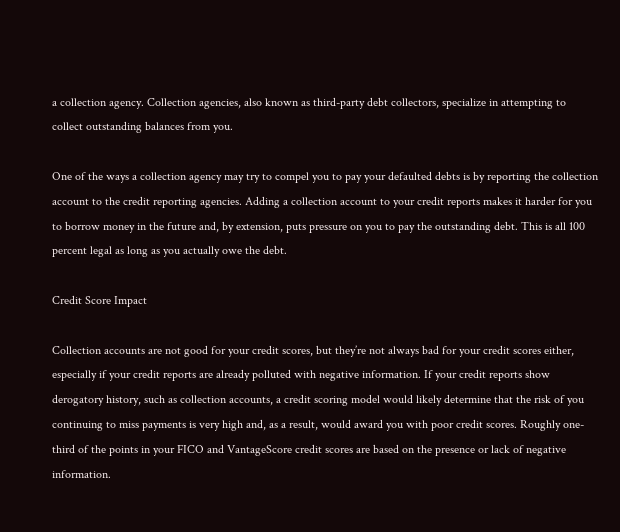a collection agency. Collection agencies, also known as third-party debt collectors, specialize in attempting to collect outstanding balances from you.

One of the ways a collection agency may try to compel you to pay your defaulted debts is by reporting the collection account to the credit reporting agencies. Adding a collection account to your credit reports makes it harder for you to borrow money in the future and, by extension, puts pressure on you to pay the outstanding debt. This is all 100 percent legal as long as you actually owe the debt.

Credit Score Impact

Collection accounts are not good for your credit scores, but they’re not always bad for your credit scores either, especially if your credit reports are already polluted with negative information. If your credit reports show derogatory history, such as collection accounts, a credit scoring model would likely determine that the risk of you continuing to miss payments is very high and, as a result, would award you with poor credit scores. Roughly one-third of the points in your FICO and VantageScore credit scores are based on the presence or lack of negative information.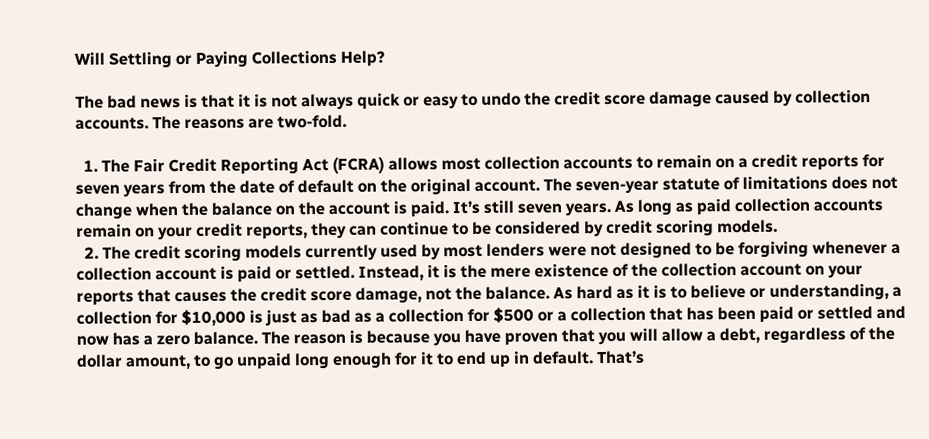Will Settling or Paying Collections Help?

The bad news is that it is not always quick or easy to undo the credit score damage caused by collection accounts. The reasons are two-fold.

  1. The Fair Credit Reporting Act (FCRA) allows most collection accounts to remain on a credit reports for seven years from the date of default on the original account. The seven-year statute of limitations does not change when the balance on the account is paid. It’s still seven years. As long as paid collection accounts remain on your credit reports, they can continue to be considered by credit scoring models.
  2. The credit scoring models currently used by most lenders were not designed to be forgiving whenever a collection account is paid or settled. Instead, it is the mere existence of the collection account on your reports that causes the credit score damage, not the balance. As hard as it is to believe or understanding, a collection for $10,000 is just as bad as a collection for $500 or a collection that has been paid or settled and now has a zero balance. The reason is because you have proven that you will allow a debt, regardless of the dollar amount, to go unpaid long enough for it to end up in default. That’s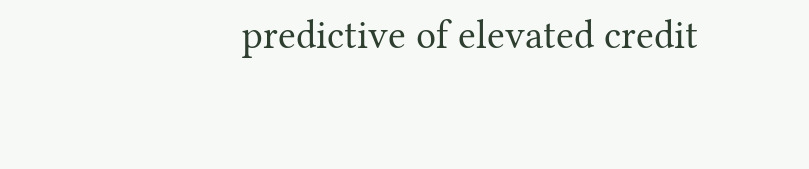predictive of elevated credit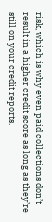risk, which is why even paid collections don’t result in a higher credit score as long as they’re still on your credit reports.